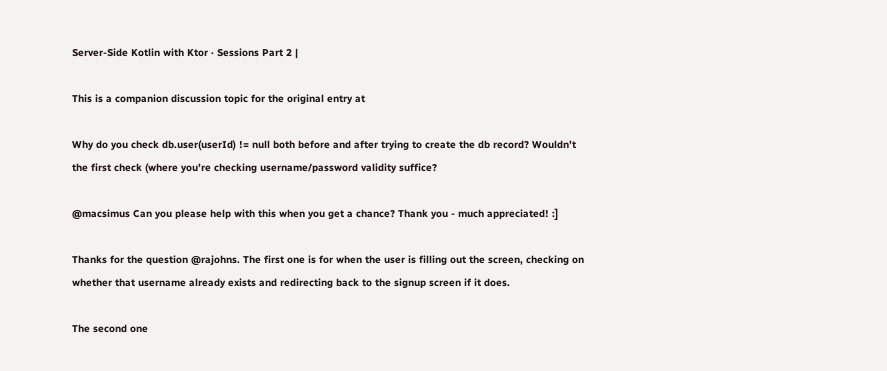Server-Side Kotlin with Ktor · Sessions Part 2 |

This is a companion discussion topic for the original entry at

Why do you check db.user(userId) != null both before and after trying to create the db record? Wouldn’t the first check (where you’re checking username/password validity suffice?

@macsimus Can you please help with this when you get a chance? Thank you - much appreciated! :]

Thanks for the question @rajohns. The first one is for when the user is filling out the screen, checking on whether that username already exists and redirecting back to the signup screen if it does.

The second one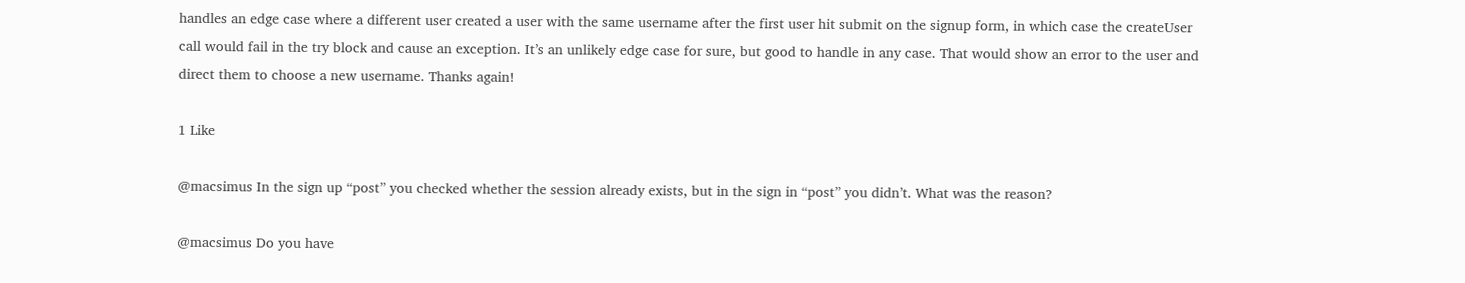handles an edge case where a different user created a user with the same username after the first user hit submit on the signup form, in which case the createUser call would fail in the try block and cause an exception. It’s an unlikely edge case for sure, but good to handle in any case. That would show an error to the user and direct them to choose a new username. Thanks again!

1 Like

@macsimus In the sign up “post” you checked whether the session already exists, but in the sign in “post” you didn’t. What was the reason?

@macsimus Do you have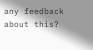any feedback about this?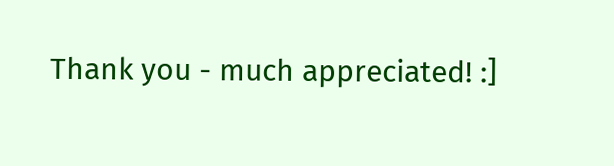Thank you - much appreciated! :]